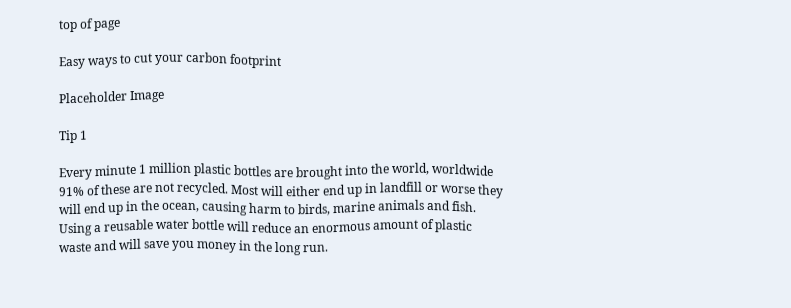top of page

Easy ways to cut your carbon footprint

Placeholder Image

Tip 1

Every minute 1 million plastic bottles are brought into the world, worldwide 91% of these are not recycled. Most will either end up in landfill or worse they will end up in the ocean, causing harm to birds, marine animals and fish. Using a reusable water bottle will reduce an enormous amount of plastic waste and will save you money in the long run.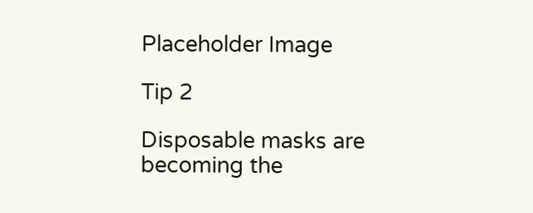Placeholder Image

Tip 2

Disposable masks are becoming the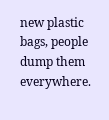new plastic bags, people dump them everywhere.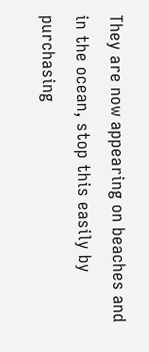They are now appearing on beaches and in the ocean, stop this easily by purchasing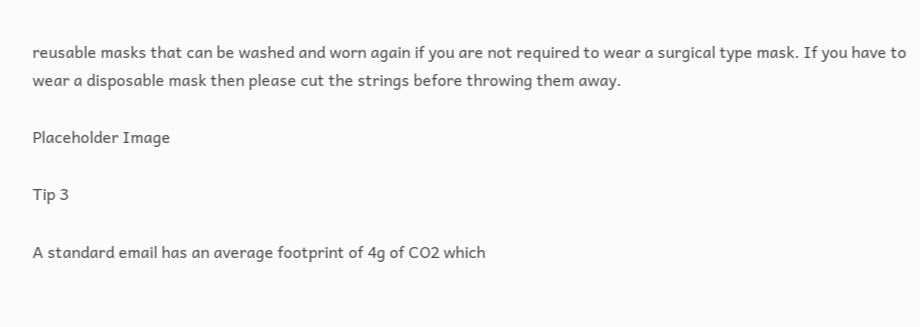reusable masks that can be washed and worn again if you are not required to wear a surgical type mask. If you have to wear a disposable mask then please cut the strings before throwing them away.

Placeholder Image

Tip 3

A standard email has an average footprint of 4g of CO2 which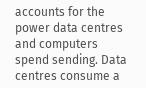accounts for the power data centres and computers spend sending. Data centres consume a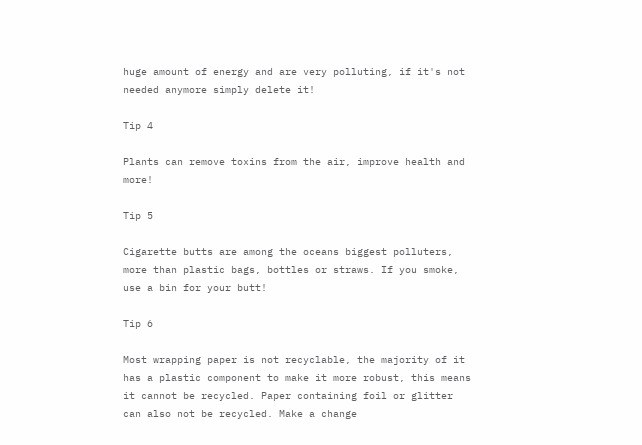huge amount of energy and are very polluting, if it's not needed anymore simply delete it!

Tip 4

Plants can remove toxins from the air, improve health and more!

Tip 5

Cigarette butts are among the oceans biggest polluters, more than plastic bags, bottles or straws. If you smoke, use a bin for your butt!

Tip 6

Most wrapping paper is not recyclable, the majority of it has a plastic component to make it more robust, this means it cannot be recycled. Paper containing foil or glitter can also not be recycled. Make a change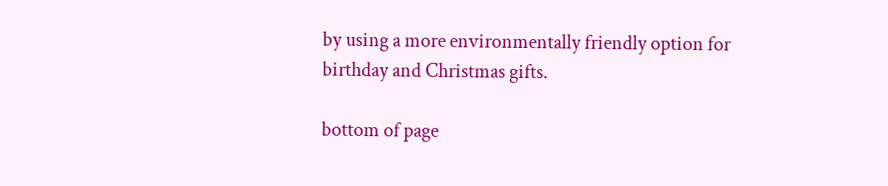by using a more environmentally friendly option for birthday and Christmas gifts.

bottom of page